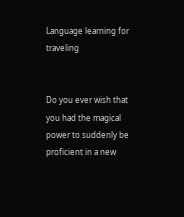Language learning for traveling


Do you ever wish that you had the magical power to suddenly be proficient in a new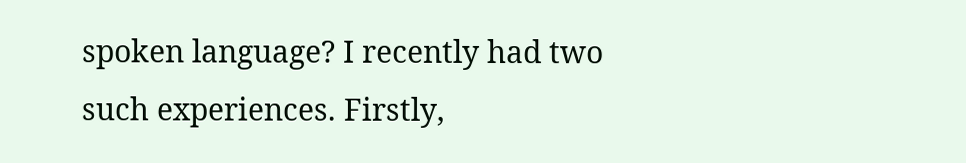spoken language? I recently had two such experiences. Firstly,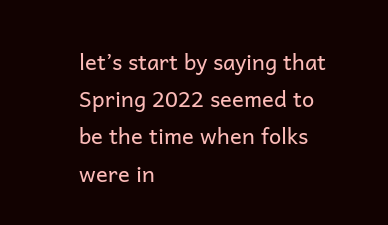let’s start by saying that Spring 2022 seemed to be the time when folks were in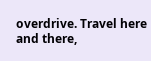overdrive. Travel here and there,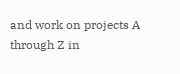and work on projects A through Z in